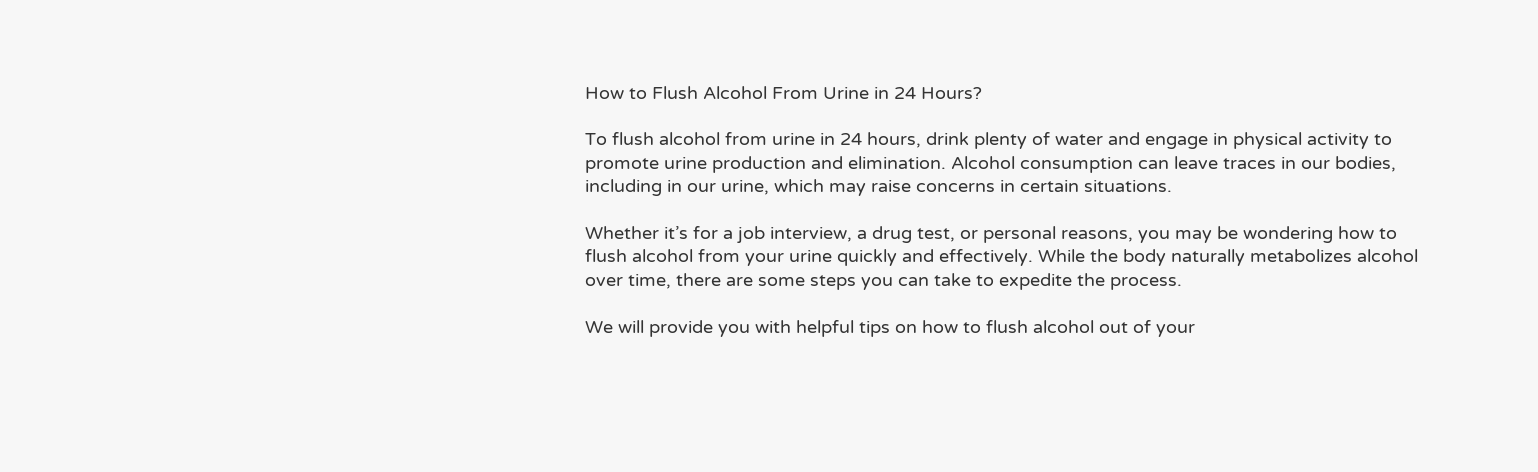How to Flush Alcohol From Urine in 24 Hours?

To flush alcohol from urine in 24 hours, drink plenty of water and engage in physical activity to promote urine production and elimination. Alcohol consumption can leave traces in our bodies, including in our urine, which may raise concerns in certain situations.

Whether it’s for a job interview, a drug test, or personal reasons, you may be wondering how to flush alcohol from your urine quickly and effectively. While the body naturally metabolizes alcohol over time, there are some steps you can take to expedite the process.

We will provide you with helpful tips on how to flush alcohol out of your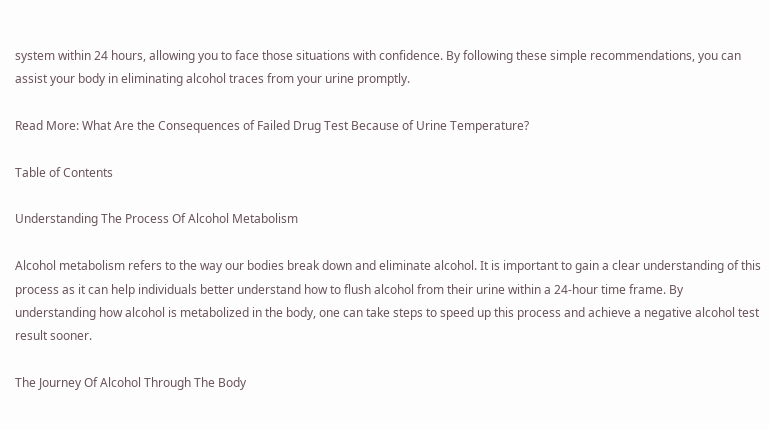system within 24 hours, allowing you to face those situations with confidence. By following these simple recommendations, you can assist your body in eliminating alcohol traces from your urine promptly.

Read More: What Are the Consequences of Failed Drug Test Because of Urine Temperature?

Table of Contents

Understanding The Process Of Alcohol Metabolism

Alcohol metabolism refers to the way our bodies break down and eliminate alcohol. It is important to gain a clear understanding of this process as it can help individuals better understand how to flush alcohol from their urine within a 24-hour time frame. By understanding how alcohol is metabolized in the body, one can take steps to speed up this process and achieve a negative alcohol test result sooner.

The Journey Of Alcohol Through The Body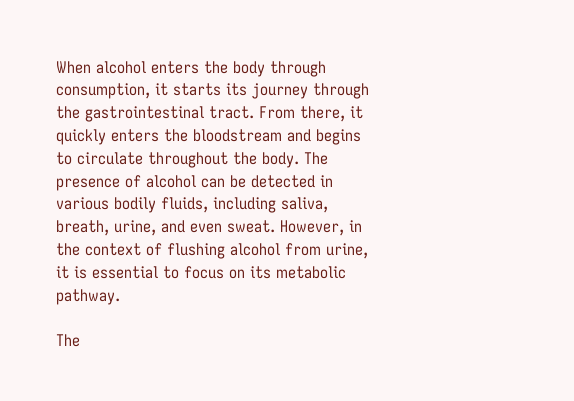When alcohol enters the body through consumption, it starts its journey through the gastrointestinal tract. From there, it quickly enters the bloodstream and begins to circulate throughout the body. The presence of alcohol can be detected in various bodily fluids, including saliva, breath, urine, and even sweat. However, in the context of flushing alcohol from urine, it is essential to focus on its metabolic pathway.

The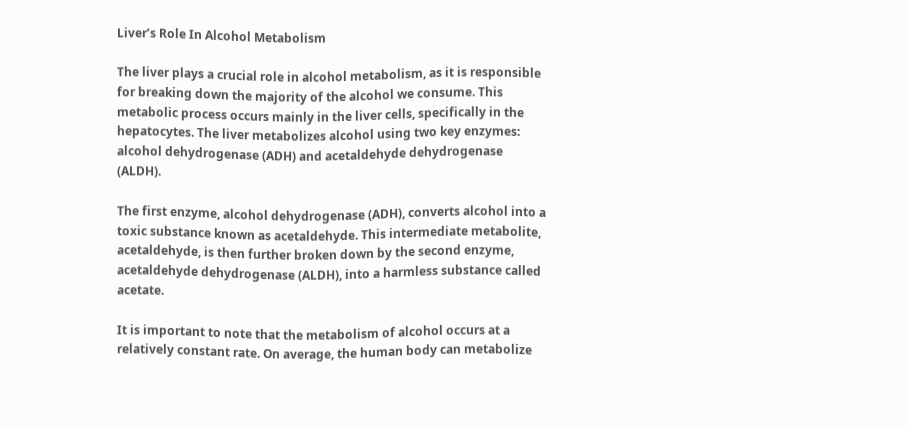Liver’s Role In Alcohol Metabolism

The liver plays a crucial role in alcohol metabolism, as it is responsible for breaking down the majority of the alcohol we consume. This metabolic process occurs mainly in the liver cells, specifically in the hepatocytes. The liver metabolizes alcohol using two key enzymes: alcohol dehydrogenase (ADH) and acetaldehyde dehydrogenase (ALDH).

The first enzyme, alcohol dehydrogenase (ADH), converts alcohol into a toxic substance known as acetaldehyde. This intermediate metabolite, acetaldehyde, is then further broken down by the second enzyme, acetaldehyde dehydrogenase (ALDH), into a harmless substance called acetate.

It is important to note that the metabolism of alcohol occurs at a relatively constant rate. On average, the human body can metabolize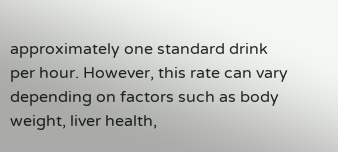approximately one standard drink per hour. However, this rate can vary depending on factors such as body weight, liver health,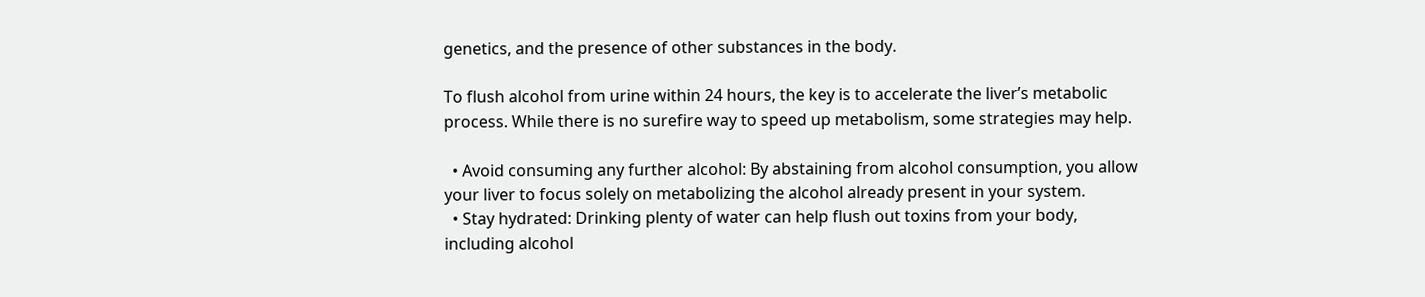genetics, and the presence of other substances in the body.

To flush alcohol from urine within 24 hours, the key is to accelerate the liver’s metabolic process. While there is no surefire way to speed up metabolism, some strategies may help.

  • Avoid consuming any further alcohol: By abstaining from alcohol consumption, you allow your liver to focus solely on metabolizing the alcohol already present in your system.
  • Stay hydrated: Drinking plenty of water can help flush out toxins from your body, including alcohol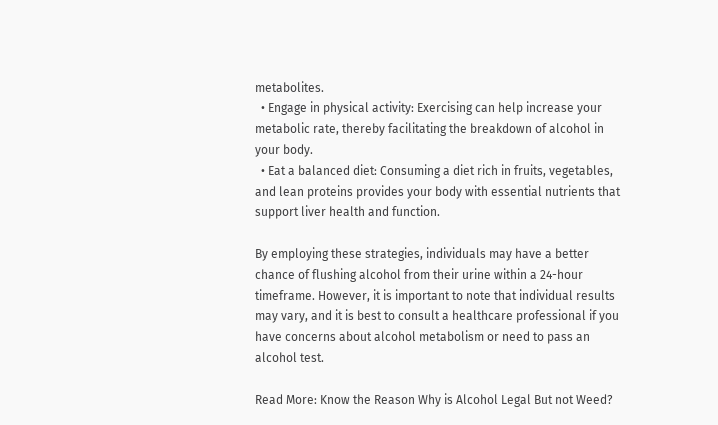metabolites.
  • Engage in physical activity: Exercising can help increase your metabolic rate, thereby facilitating the breakdown of alcohol in your body.
  • Eat a balanced diet: Consuming a diet rich in fruits, vegetables, and lean proteins provides your body with essential nutrients that support liver health and function.

By employing these strategies, individuals may have a better chance of flushing alcohol from their urine within a 24-hour timeframe. However, it is important to note that individual results may vary, and it is best to consult a healthcare professional if you have concerns about alcohol metabolism or need to pass an alcohol test.

Read More: Know the Reason Why is Alcohol Legal But not Weed?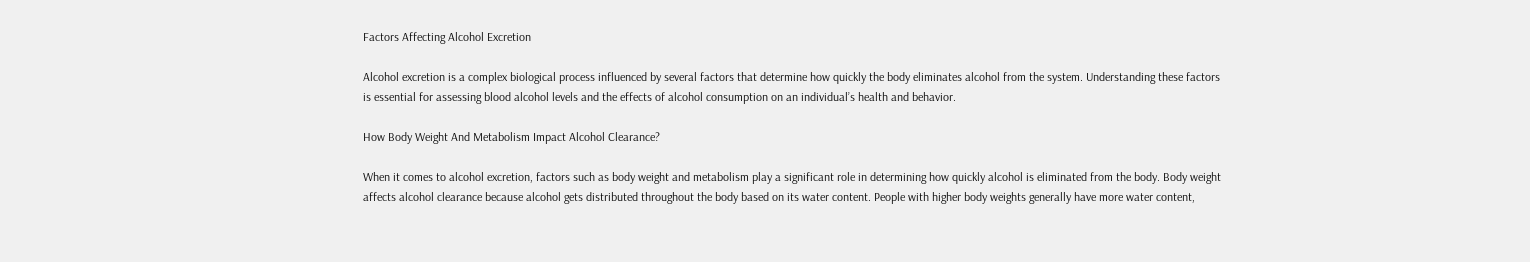Factors Affecting Alcohol Excretion

Alcohol excretion is a complex biological process influenced by several factors that determine how quickly the body eliminates alcohol from the system. Understanding these factors is essential for assessing blood alcohol levels and the effects of alcohol consumption on an individual’s health and behavior.

How Body Weight And Metabolism Impact Alcohol Clearance?

When it comes to alcohol excretion, factors such as body weight and metabolism play a significant role in determining how quickly alcohol is eliminated from the body. Body weight affects alcohol clearance because alcohol gets distributed throughout the body based on its water content. People with higher body weights generally have more water content,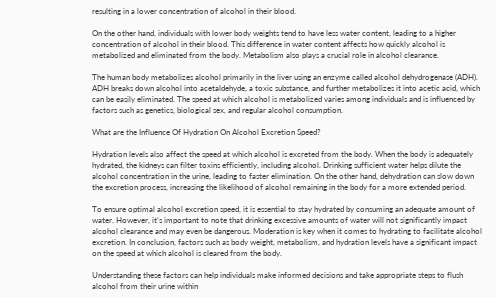resulting in a lower concentration of alcohol in their blood.

On the other hand, individuals with lower body weights tend to have less water content, leading to a higher concentration of alcohol in their blood. This difference in water content affects how quickly alcohol is metabolized and eliminated from the body. Metabolism also plays a crucial role in alcohol clearance.

The human body metabolizes alcohol primarily in the liver using an enzyme called alcohol dehydrogenase (ADH). ADH breaks down alcohol into acetaldehyde, a toxic substance, and further metabolizes it into acetic acid, which can be easily eliminated. The speed at which alcohol is metabolized varies among individuals and is influenced by factors such as genetics, biological sex, and regular alcohol consumption.

What are the Influence Of Hydration On Alcohol Excretion Speed?

Hydration levels also affect the speed at which alcohol is excreted from the body. When the body is adequately hydrated, the kidneys can filter toxins efficiently, including alcohol. Drinking sufficient water helps dilute the alcohol concentration in the urine, leading to faster elimination. On the other hand, dehydration can slow down the excretion process, increasing the likelihood of alcohol remaining in the body for a more extended period.

To ensure optimal alcohol excretion speed, it is essential to stay hydrated by consuming an adequate amount of water. However, it’s important to note that drinking excessive amounts of water will not significantly impact alcohol clearance and may even be dangerous. Moderation is key when it comes to hydrating to facilitate alcohol excretion. In conclusion, factors such as body weight, metabolism, and hydration levels have a significant impact on the speed at which alcohol is cleared from the body.

Understanding these factors can help individuals make informed decisions and take appropriate steps to flush alcohol from their urine within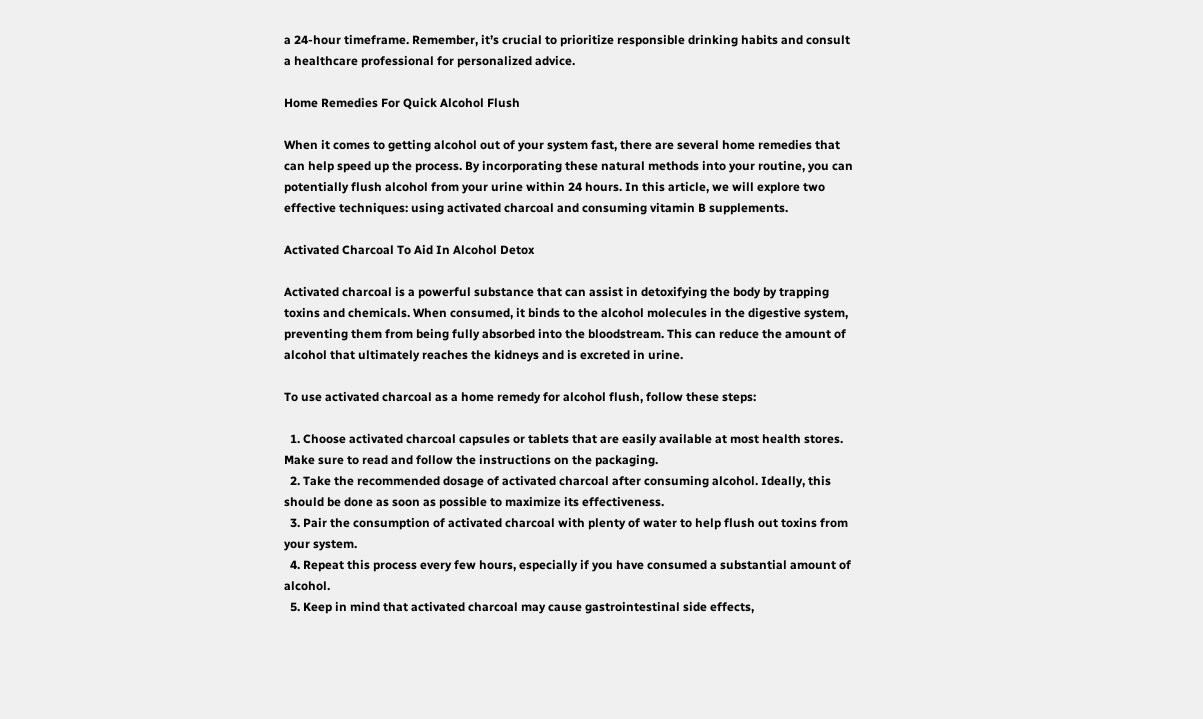a 24-hour timeframe. Remember, it’s crucial to prioritize responsible drinking habits and consult a healthcare professional for personalized advice.

Home Remedies For Quick Alcohol Flush

When it comes to getting alcohol out of your system fast, there are several home remedies that can help speed up the process. By incorporating these natural methods into your routine, you can potentially flush alcohol from your urine within 24 hours. In this article, we will explore two effective techniques: using activated charcoal and consuming vitamin B supplements.

Activated Charcoal To Aid In Alcohol Detox

Activated charcoal is a powerful substance that can assist in detoxifying the body by trapping toxins and chemicals. When consumed, it binds to the alcohol molecules in the digestive system, preventing them from being fully absorbed into the bloodstream. This can reduce the amount of alcohol that ultimately reaches the kidneys and is excreted in urine.

To use activated charcoal as a home remedy for alcohol flush, follow these steps:

  1. Choose activated charcoal capsules or tablets that are easily available at most health stores. Make sure to read and follow the instructions on the packaging.
  2. Take the recommended dosage of activated charcoal after consuming alcohol. Ideally, this should be done as soon as possible to maximize its effectiveness.
  3. Pair the consumption of activated charcoal with plenty of water to help flush out toxins from your system.
  4. Repeat this process every few hours, especially if you have consumed a substantial amount of alcohol.
  5. Keep in mind that activated charcoal may cause gastrointestinal side effects,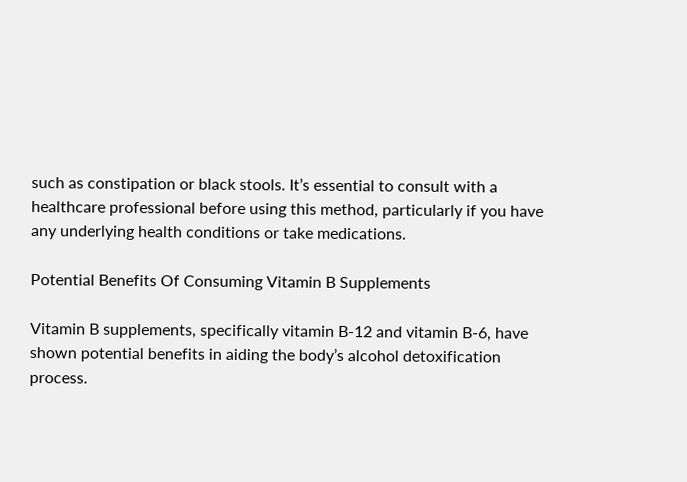such as constipation or black stools. It’s essential to consult with a healthcare professional before using this method, particularly if you have any underlying health conditions or take medications.

Potential Benefits Of Consuming Vitamin B Supplements

Vitamin B supplements, specifically vitamin B-12 and vitamin B-6, have shown potential benefits in aiding the body’s alcohol detoxification process.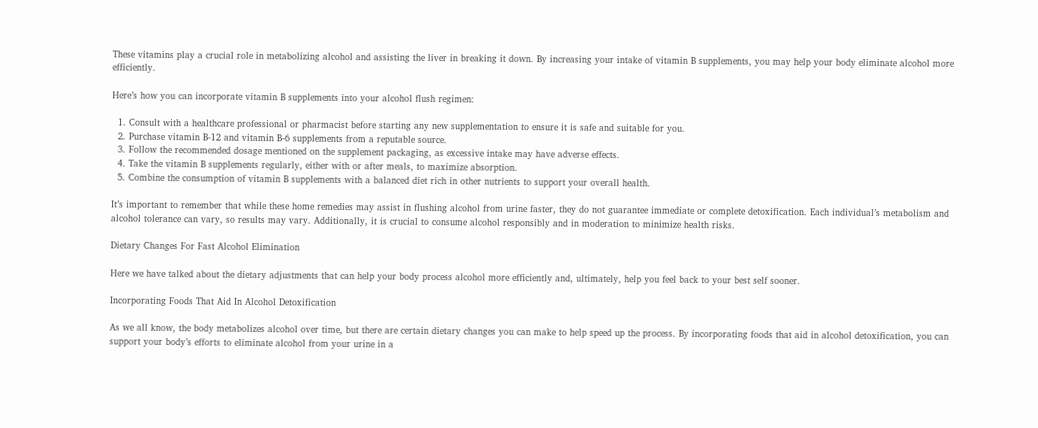These vitamins play a crucial role in metabolizing alcohol and assisting the liver in breaking it down. By increasing your intake of vitamin B supplements, you may help your body eliminate alcohol more efficiently.

Here’s how you can incorporate vitamin B supplements into your alcohol flush regimen:

  1. Consult with a healthcare professional or pharmacist before starting any new supplementation to ensure it is safe and suitable for you.
  2. Purchase vitamin B-12 and vitamin B-6 supplements from a reputable source.
  3. Follow the recommended dosage mentioned on the supplement packaging, as excessive intake may have adverse effects.
  4. Take the vitamin B supplements regularly, either with or after meals, to maximize absorption.
  5. Combine the consumption of vitamin B supplements with a balanced diet rich in other nutrients to support your overall health.

It’s important to remember that while these home remedies may assist in flushing alcohol from urine faster, they do not guarantee immediate or complete detoxification. Each individual’s metabolism and alcohol tolerance can vary, so results may vary. Additionally, it is crucial to consume alcohol responsibly and in moderation to minimize health risks.

Dietary Changes For Fast Alcohol Elimination

Here we have talked about the dietary adjustments that can help your body process alcohol more efficiently and, ultimately, help you feel back to your best self sooner.

Incorporating Foods That Aid In Alcohol Detoxification

As we all know, the body metabolizes alcohol over time, but there are certain dietary changes you can make to help speed up the process. By incorporating foods that aid in alcohol detoxification, you can support your body’s efforts to eliminate alcohol from your urine in a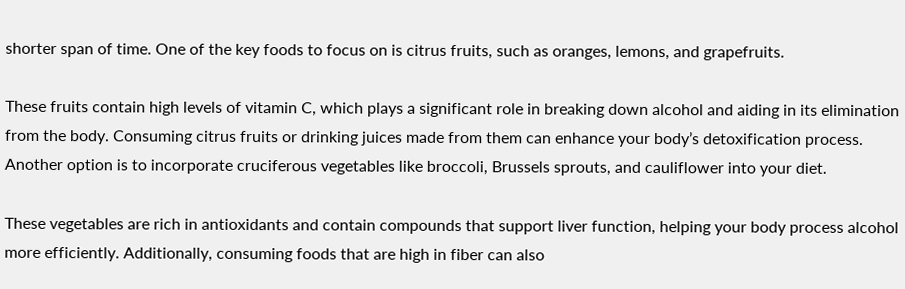shorter span of time. One of the key foods to focus on is citrus fruits, such as oranges, lemons, and grapefruits.

These fruits contain high levels of vitamin C, which plays a significant role in breaking down alcohol and aiding in its elimination from the body. Consuming citrus fruits or drinking juices made from them can enhance your body’s detoxification process. Another option is to incorporate cruciferous vegetables like broccoli, Brussels sprouts, and cauliflower into your diet.

These vegetables are rich in antioxidants and contain compounds that support liver function, helping your body process alcohol more efficiently. Additionally, consuming foods that are high in fiber can also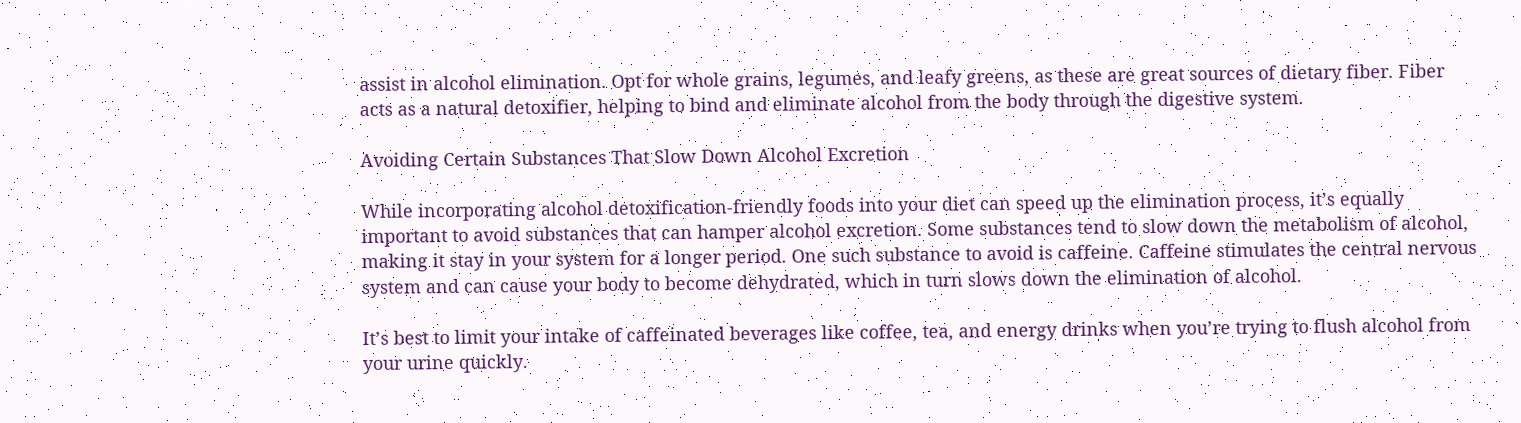assist in alcohol elimination. Opt for whole grains, legumes, and leafy greens, as these are great sources of dietary fiber. Fiber acts as a natural detoxifier, helping to bind and eliminate alcohol from the body through the digestive system.

Avoiding Certain Substances That Slow Down Alcohol Excretion

While incorporating alcohol detoxification-friendly foods into your diet can speed up the elimination process, it’s equally important to avoid substances that can hamper alcohol excretion. Some substances tend to slow down the metabolism of alcohol, making it stay in your system for a longer period. One such substance to avoid is caffeine. Caffeine stimulates the central nervous system and can cause your body to become dehydrated, which in turn slows down the elimination of alcohol.

It’s best to limit your intake of caffeinated beverages like coffee, tea, and energy drinks when you’re trying to flush alcohol from your urine quickly.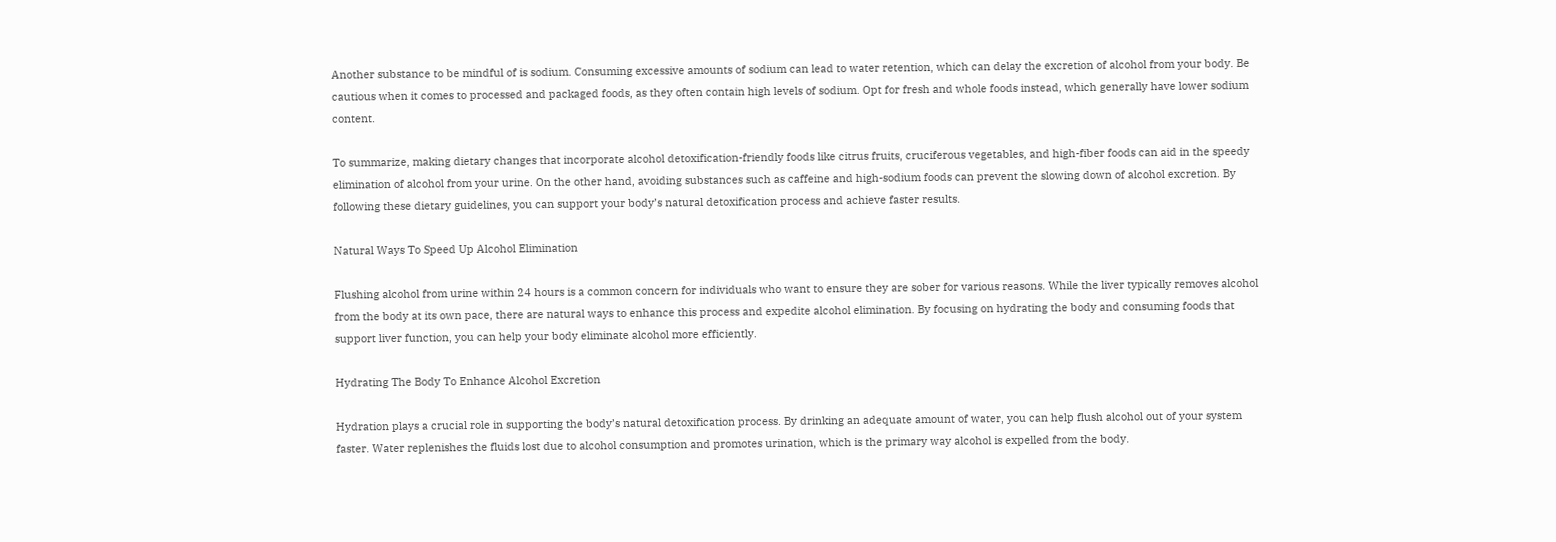Another substance to be mindful of is sodium. Consuming excessive amounts of sodium can lead to water retention, which can delay the excretion of alcohol from your body. Be cautious when it comes to processed and packaged foods, as they often contain high levels of sodium. Opt for fresh and whole foods instead, which generally have lower sodium content.

To summarize, making dietary changes that incorporate alcohol detoxification-friendly foods like citrus fruits, cruciferous vegetables, and high-fiber foods can aid in the speedy elimination of alcohol from your urine. On the other hand, avoiding substances such as caffeine and high-sodium foods can prevent the slowing down of alcohol excretion. By following these dietary guidelines, you can support your body’s natural detoxification process and achieve faster results.

Natural Ways To Speed Up Alcohol Elimination

Flushing alcohol from urine within 24 hours is a common concern for individuals who want to ensure they are sober for various reasons. While the liver typically removes alcohol from the body at its own pace, there are natural ways to enhance this process and expedite alcohol elimination. By focusing on hydrating the body and consuming foods that support liver function, you can help your body eliminate alcohol more efficiently.

Hydrating The Body To Enhance Alcohol Excretion

Hydration plays a crucial role in supporting the body’s natural detoxification process. By drinking an adequate amount of water, you can help flush alcohol out of your system faster. Water replenishes the fluids lost due to alcohol consumption and promotes urination, which is the primary way alcohol is expelled from the body.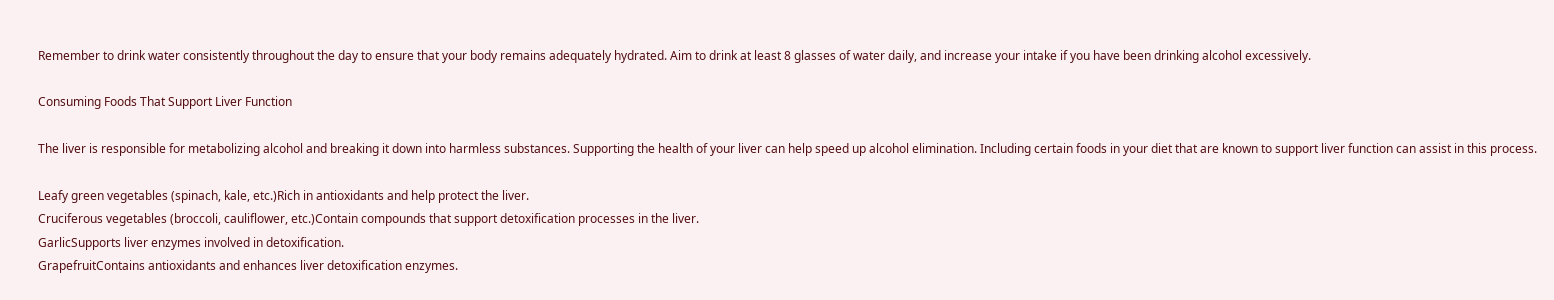Remember to drink water consistently throughout the day to ensure that your body remains adequately hydrated. Aim to drink at least 8 glasses of water daily, and increase your intake if you have been drinking alcohol excessively.

Consuming Foods That Support Liver Function

The liver is responsible for metabolizing alcohol and breaking it down into harmless substances. Supporting the health of your liver can help speed up alcohol elimination. Including certain foods in your diet that are known to support liver function can assist in this process.

Leafy green vegetables (spinach, kale, etc.)Rich in antioxidants and help protect the liver.
Cruciferous vegetables (broccoli, cauliflower, etc.)Contain compounds that support detoxification processes in the liver.
GarlicSupports liver enzymes involved in detoxification.
GrapefruitContains antioxidants and enhances liver detoxification enzymes.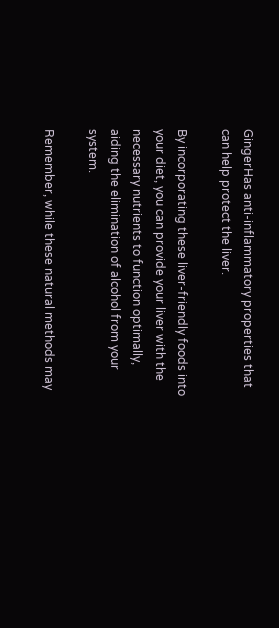GingerHas anti-inflammatory properties that can help protect the liver.

By incorporating these liver-friendly foods into your diet, you can provide your liver with the necessary nutrients to function optimally, aiding the elimination of alcohol from your system.

Remember, while these natural methods may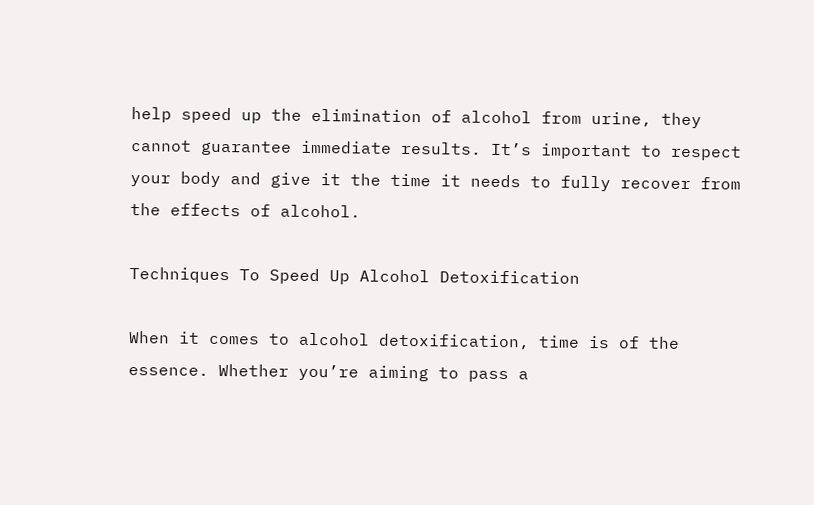help speed up the elimination of alcohol from urine, they cannot guarantee immediate results. It’s important to respect your body and give it the time it needs to fully recover from the effects of alcohol.

Techniques To Speed Up Alcohol Detoxification

When it comes to alcohol detoxification, time is of the essence. Whether you’re aiming to pass a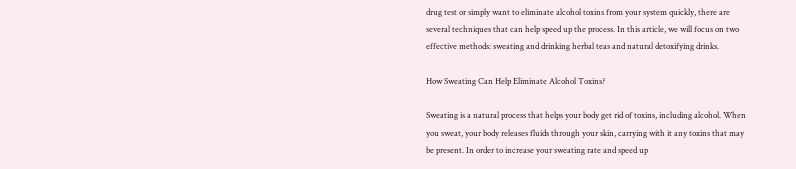drug test or simply want to eliminate alcohol toxins from your system quickly, there are several techniques that can help speed up the process. In this article, we will focus on two effective methods: sweating and drinking herbal teas and natural detoxifying drinks.

How Sweating Can Help Eliminate Alcohol Toxins?

Sweating is a natural process that helps your body get rid of toxins, including alcohol. When you sweat, your body releases fluids through your skin, carrying with it any toxins that may be present. In order to increase your sweating rate and speed up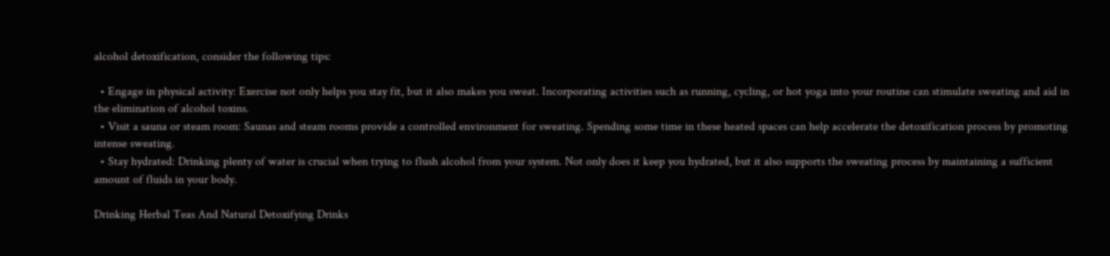alcohol detoxification, consider the following tips:

  • Engage in physical activity: Exercise not only helps you stay fit, but it also makes you sweat. Incorporating activities such as running, cycling, or hot yoga into your routine can stimulate sweating and aid in the elimination of alcohol toxins.
  • Visit a sauna or steam room: Saunas and steam rooms provide a controlled environment for sweating. Spending some time in these heated spaces can help accelerate the detoxification process by promoting intense sweating.
  • Stay hydrated: Drinking plenty of water is crucial when trying to flush alcohol from your system. Not only does it keep you hydrated, but it also supports the sweating process by maintaining a sufficient amount of fluids in your body.

Drinking Herbal Teas And Natural Detoxifying Drinks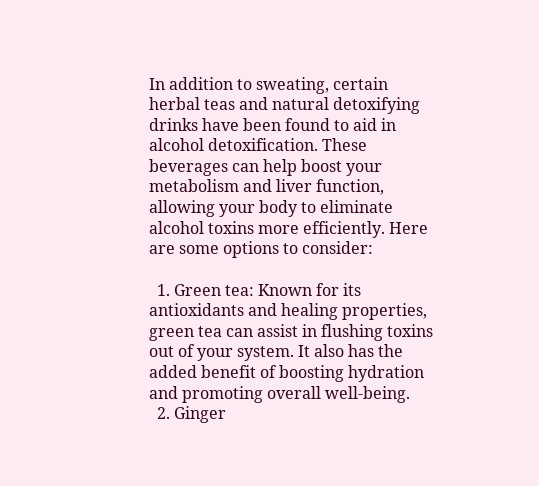In addition to sweating, certain herbal teas and natural detoxifying drinks have been found to aid in alcohol detoxification. These beverages can help boost your metabolism and liver function, allowing your body to eliminate alcohol toxins more efficiently. Here are some options to consider:

  1. Green tea: Known for its antioxidants and healing properties, green tea can assist in flushing toxins out of your system. It also has the added benefit of boosting hydration and promoting overall well-being.
  2. Ginger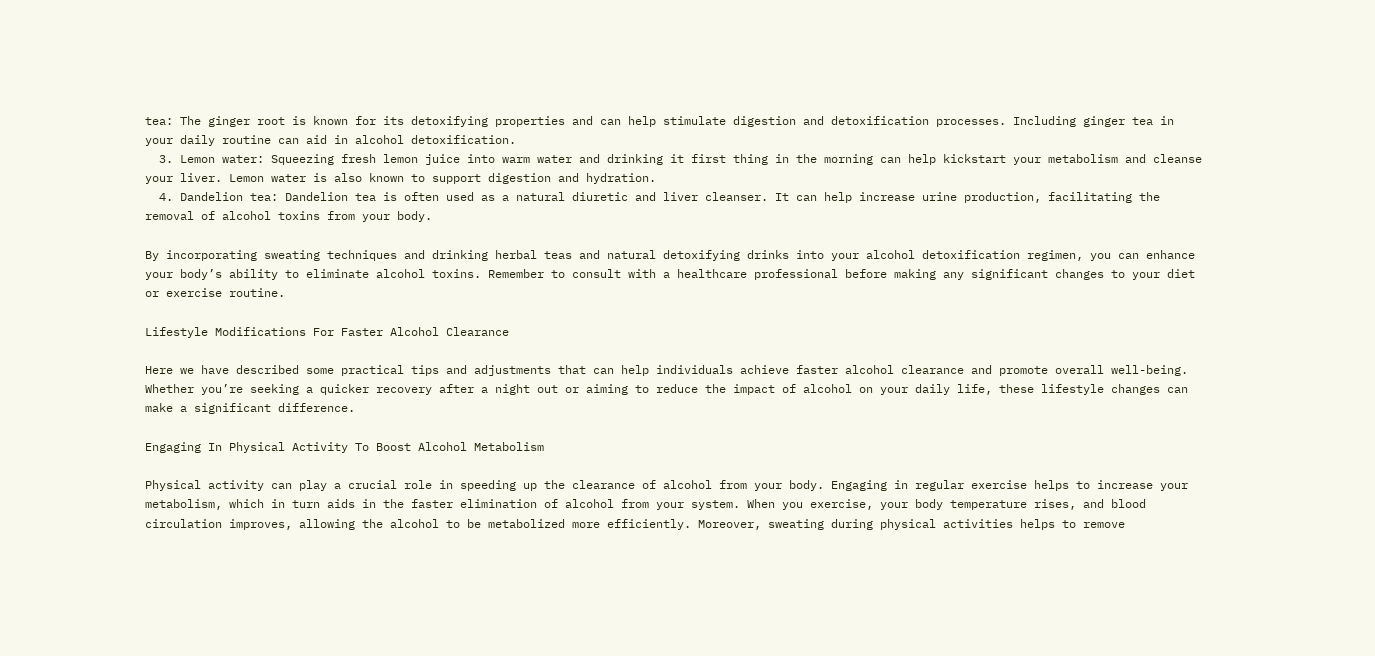tea: The ginger root is known for its detoxifying properties and can help stimulate digestion and detoxification processes. Including ginger tea in your daily routine can aid in alcohol detoxification.
  3. Lemon water: Squeezing fresh lemon juice into warm water and drinking it first thing in the morning can help kickstart your metabolism and cleanse your liver. Lemon water is also known to support digestion and hydration.
  4. Dandelion tea: Dandelion tea is often used as a natural diuretic and liver cleanser. It can help increase urine production, facilitating the removal of alcohol toxins from your body.

By incorporating sweating techniques and drinking herbal teas and natural detoxifying drinks into your alcohol detoxification regimen, you can enhance your body’s ability to eliminate alcohol toxins. Remember to consult with a healthcare professional before making any significant changes to your diet or exercise routine.

Lifestyle Modifications For Faster Alcohol Clearance

Here we have described some practical tips and adjustments that can help individuals achieve faster alcohol clearance and promote overall well-being. Whether you’re seeking a quicker recovery after a night out or aiming to reduce the impact of alcohol on your daily life, these lifestyle changes can make a significant difference.

Engaging In Physical Activity To Boost Alcohol Metabolism

Physical activity can play a crucial role in speeding up the clearance of alcohol from your body. Engaging in regular exercise helps to increase your metabolism, which in turn aids in the faster elimination of alcohol from your system. When you exercise, your body temperature rises, and blood circulation improves, allowing the alcohol to be metabolized more efficiently. Moreover, sweating during physical activities helps to remove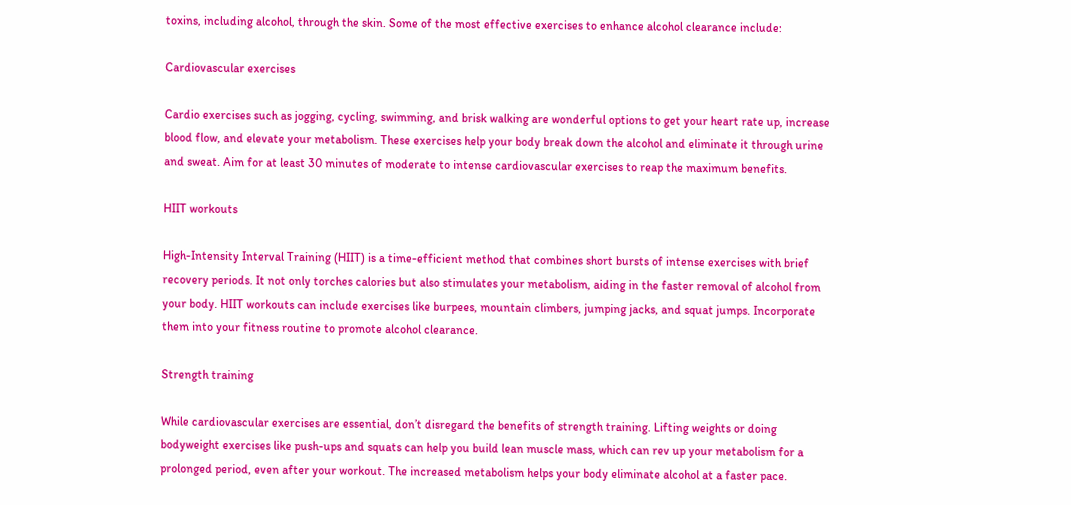toxins, including alcohol, through the skin. Some of the most effective exercises to enhance alcohol clearance include:

Cardiovascular exercises

Cardio exercises such as jogging, cycling, swimming, and brisk walking are wonderful options to get your heart rate up, increase blood flow, and elevate your metabolism. These exercises help your body break down the alcohol and eliminate it through urine and sweat. Aim for at least 30 minutes of moderate to intense cardiovascular exercises to reap the maximum benefits.

HIIT workouts

High-Intensity Interval Training (HIIT) is a time-efficient method that combines short bursts of intense exercises with brief recovery periods. It not only torches calories but also stimulates your metabolism, aiding in the faster removal of alcohol from your body. HIIT workouts can include exercises like burpees, mountain climbers, jumping jacks, and squat jumps. Incorporate them into your fitness routine to promote alcohol clearance.

Strength training

While cardiovascular exercises are essential, don’t disregard the benefits of strength training. Lifting weights or doing bodyweight exercises like push-ups and squats can help you build lean muscle mass, which can rev up your metabolism for a prolonged period, even after your workout. The increased metabolism helps your body eliminate alcohol at a faster pace.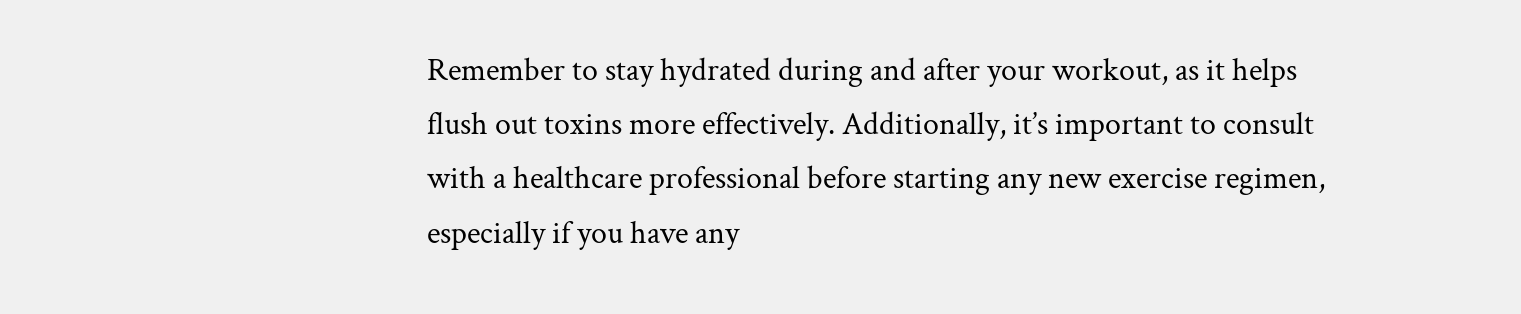Remember to stay hydrated during and after your workout, as it helps flush out toxins more effectively. Additionally, it’s important to consult with a healthcare professional before starting any new exercise regimen, especially if you have any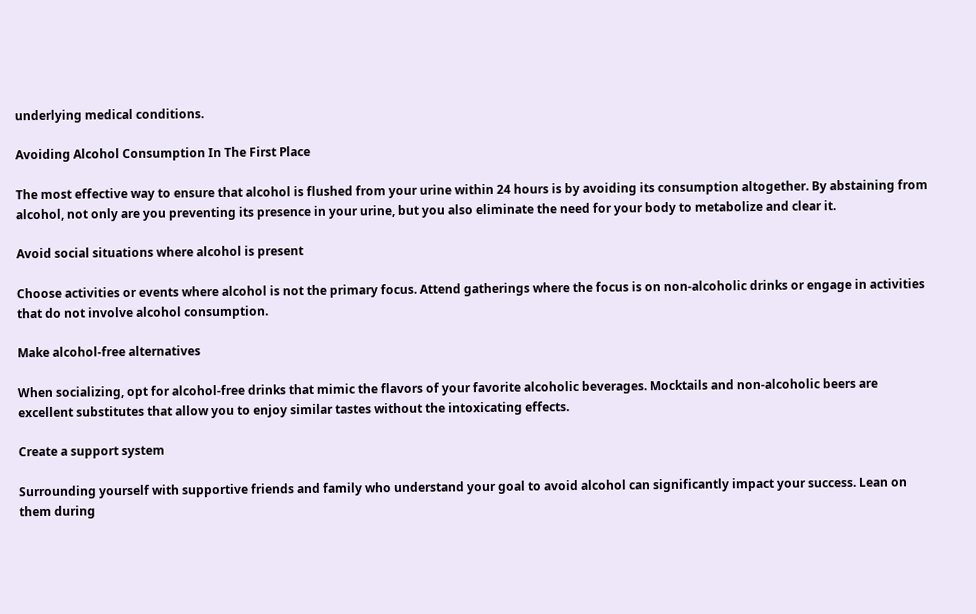underlying medical conditions.

Avoiding Alcohol Consumption In The First Place

The most effective way to ensure that alcohol is flushed from your urine within 24 hours is by avoiding its consumption altogether. By abstaining from alcohol, not only are you preventing its presence in your urine, but you also eliminate the need for your body to metabolize and clear it.

Avoid social situations where alcohol is present

Choose activities or events where alcohol is not the primary focus. Attend gatherings where the focus is on non-alcoholic drinks or engage in activities that do not involve alcohol consumption.

Make alcohol-free alternatives

When socializing, opt for alcohol-free drinks that mimic the flavors of your favorite alcoholic beverages. Mocktails and non-alcoholic beers are excellent substitutes that allow you to enjoy similar tastes without the intoxicating effects.

Create a support system

Surrounding yourself with supportive friends and family who understand your goal to avoid alcohol can significantly impact your success. Lean on them during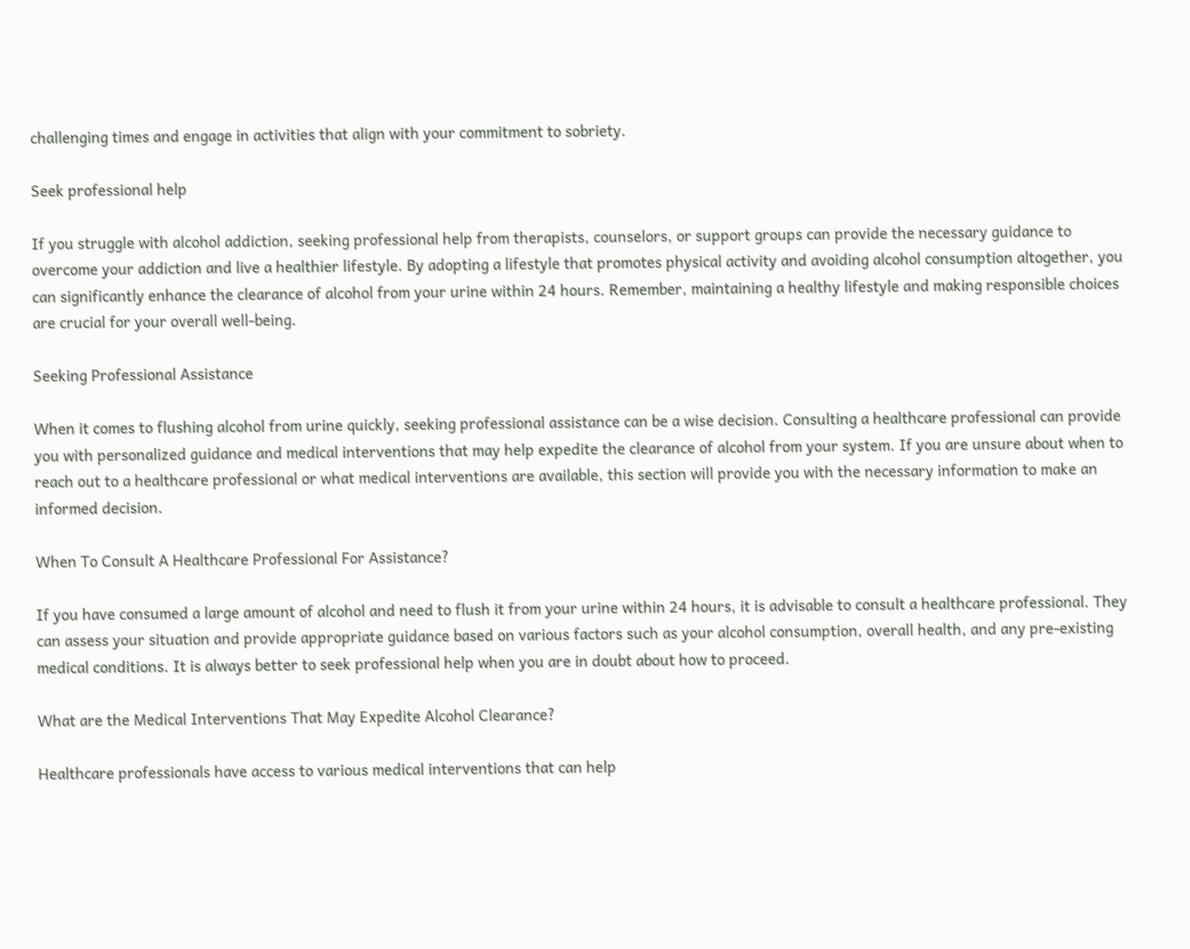challenging times and engage in activities that align with your commitment to sobriety.

Seek professional help

If you struggle with alcohol addiction, seeking professional help from therapists, counselors, or support groups can provide the necessary guidance to overcome your addiction and live a healthier lifestyle. By adopting a lifestyle that promotes physical activity and avoiding alcohol consumption altogether, you can significantly enhance the clearance of alcohol from your urine within 24 hours. Remember, maintaining a healthy lifestyle and making responsible choices are crucial for your overall well-being.

Seeking Professional Assistance

When it comes to flushing alcohol from urine quickly, seeking professional assistance can be a wise decision. Consulting a healthcare professional can provide you with personalized guidance and medical interventions that may help expedite the clearance of alcohol from your system. If you are unsure about when to reach out to a healthcare professional or what medical interventions are available, this section will provide you with the necessary information to make an informed decision.

When To Consult A Healthcare Professional For Assistance?

If you have consumed a large amount of alcohol and need to flush it from your urine within 24 hours, it is advisable to consult a healthcare professional. They can assess your situation and provide appropriate guidance based on various factors such as your alcohol consumption, overall health, and any pre-existing medical conditions. It is always better to seek professional help when you are in doubt about how to proceed.

What are the Medical Interventions That May Expedite Alcohol Clearance?

Healthcare professionals have access to various medical interventions that can help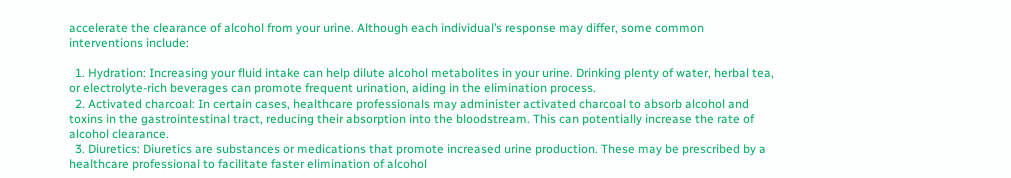accelerate the clearance of alcohol from your urine. Although each individual’s response may differ, some common interventions include:

  1. Hydration: Increasing your fluid intake can help dilute alcohol metabolites in your urine. Drinking plenty of water, herbal tea, or electrolyte-rich beverages can promote frequent urination, aiding in the elimination process.
  2. Activated charcoal: In certain cases, healthcare professionals may administer activated charcoal to absorb alcohol and toxins in the gastrointestinal tract, reducing their absorption into the bloodstream. This can potentially increase the rate of alcohol clearance.
  3. Diuretics: Diuretics are substances or medications that promote increased urine production. These may be prescribed by a healthcare professional to facilitate faster elimination of alcohol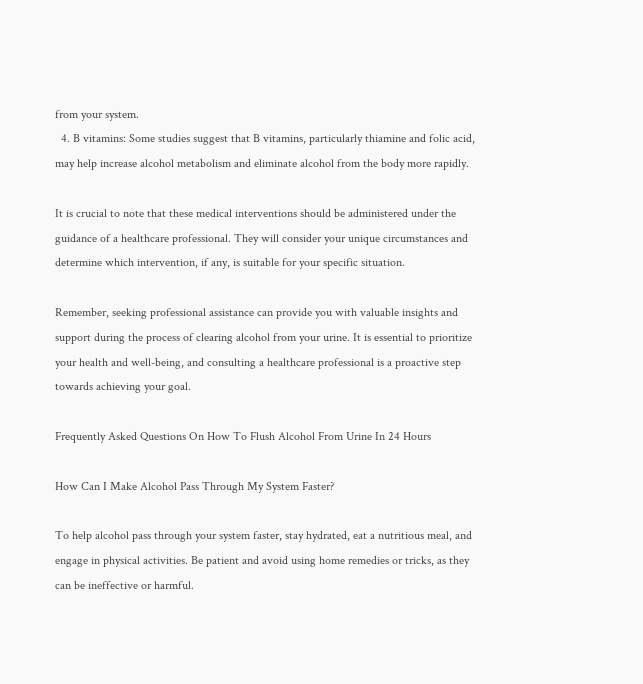from your system.
  4. B vitamins: Some studies suggest that B vitamins, particularly thiamine and folic acid, may help increase alcohol metabolism and eliminate alcohol from the body more rapidly.

It is crucial to note that these medical interventions should be administered under the guidance of a healthcare professional. They will consider your unique circumstances and determine which intervention, if any, is suitable for your specific situation.

Remember, seeking professional assistance can provide you with valuable insights and support during the process of clearing alcohol from your urine. It is essential to prioritize your health and well-being, and consulting a healthcare professional is a proactive step towards achieving your goal.

Frequently Asked Questions On How To Flush Alcohol From Urine In 24 Hours

How Can I Make Alcohol Pass Through My System Faster?

To help alcohol pass through your system faster, stay hydrated, eat a nutritious meal, and engage in physical activities. Be patient and avoid using home remedies or tricks, as they can be ineffective or harmful.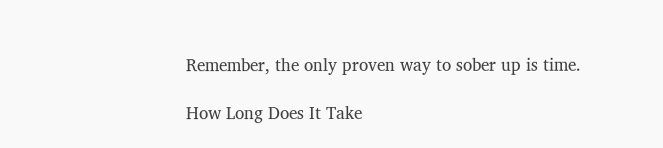Remember, the only proven way to sober up is time.

How Long Does It Take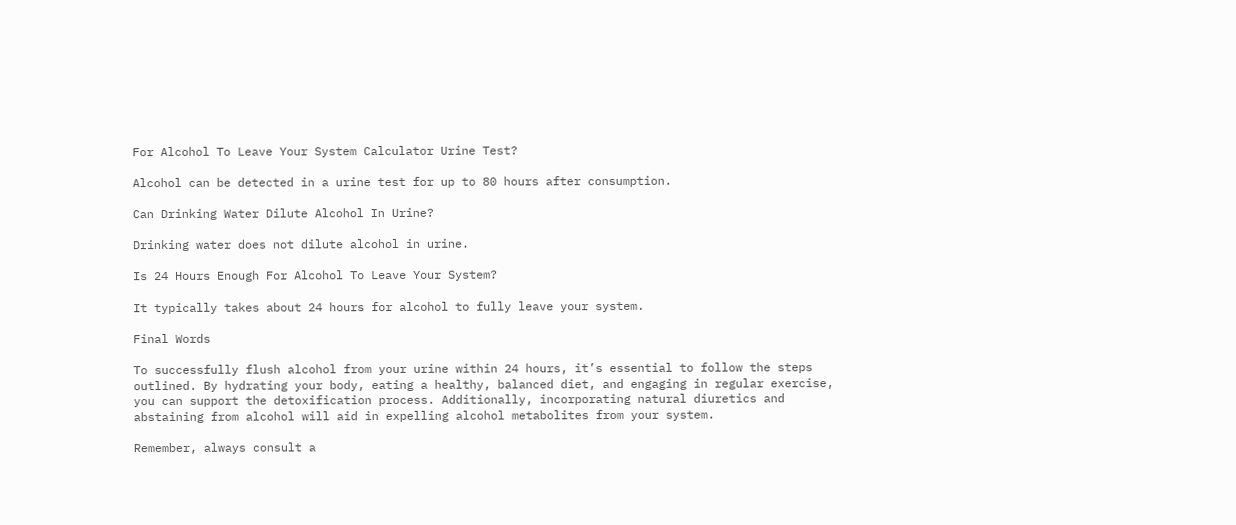For Alcohol To Leave Your System Calculator Urine Test?

Alcohol can be detected in a urine test for up to 80 hours after consumption.

Can Drinking Water Dilute Alcohol In Urine?

Drinking water does not dilute alcohol in urine.

Is 24 Hours Enough For Alcohol To Leave Your System?

It typically takes about 24 hours for alcohol to fully leave your system.

Final Words

To successfully flush alcohol from your urine within 24 hours, it’s essential to follow the steps outlined. By hydrating your body, eating a healthy, balanced diet, and engaging in regular exercise, you can support the detoxification process. Additionally, incorporating natural diuretics and abstaining from alcohol will aid in expelling alcohol metabolites from your system.

Remember, always consult a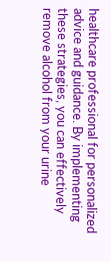healthcare professional for personalized advice and guidance. By implementing these strategies, you can effectively remove alcohol from your urine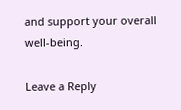and support your overall well-being.

Leave a Reply